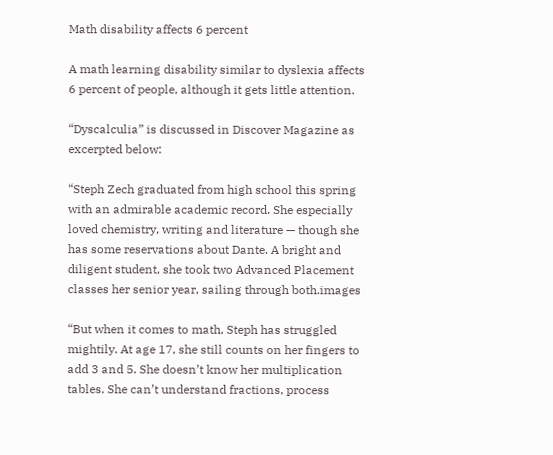Math disability affects 6 percent

A math learning disability similar to dyslexia affects 6 percent of people, although it gets little attention.

“Dyscalculia” is discussed in Discover Magazine as excerpted below:

“Steph Zech graduated from high school this spring with an admirable academic record. She especially loved chemistry, writing and literature — though she has some reservations about Dante. A bright and diligent student, she took two Advanced Placement classes her senior year, sailing through both.images

“But when it comes to math, Steph has struggled mightily. At age 17, she still counts on her fingers to add 3 and 5. She doesn’t know her multiplication tables. She can’t understand fractions, process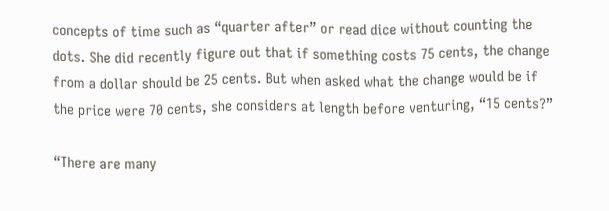concepts of time such as “quarter after” or read dice without counting the dots. She did recently figure out that if something costs 75 cents, the change from a dollar should be 25 cents. But when asked what the change would be if the price were 70 cents, she considers at length before venturing, “15 cents?”

“There are many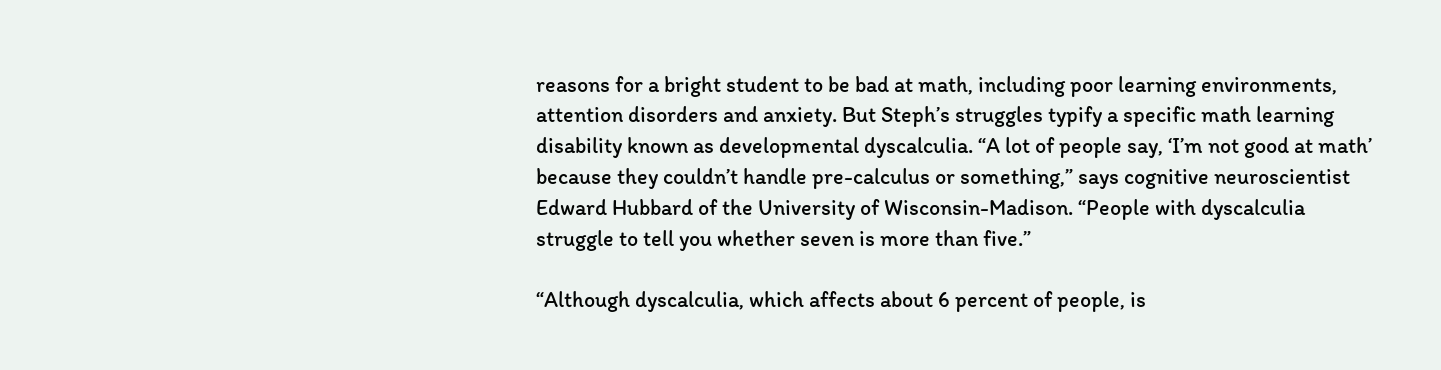reasons for a bright student to be bad at math, including poor learning environments, attention disorders and anxiety. But Steph’s struggles typify a specific math learning disability known as developmental dyscalculia. “A lot of people say, ‘I’m not good at math’ because they couldn’t handle pre-calculus or something,” says cognitive neuroscientist Edward Hubbard of the University of Wisconsin-Madison. “People with dyscalculia struggle to tell you whether seven is more than five.”

“Although dyscalculia, which affects about 6 percent of people, is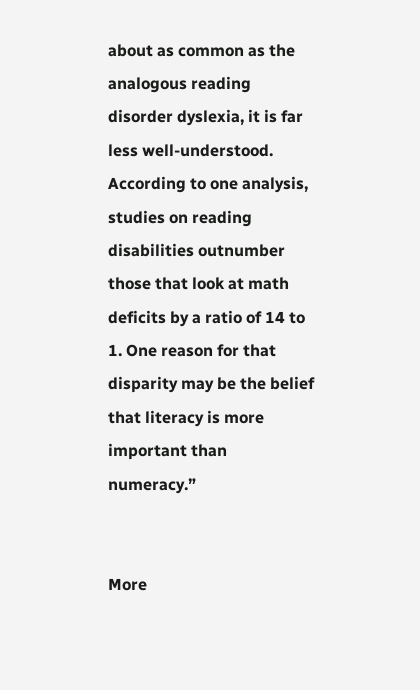about as common as the analogous reading disorder dyslexia, it is far less well-understood. According to one analysis, studies on reading disabilities outnumber those that look at math deficits by a ratio of 14 to 1. One reason for that disparity may be the belief that literacy is more important than numeracy.”


More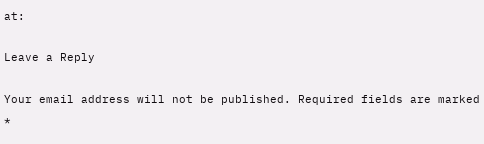at:

Leave a Reply

Your email address will not be published. Required fields are marked *